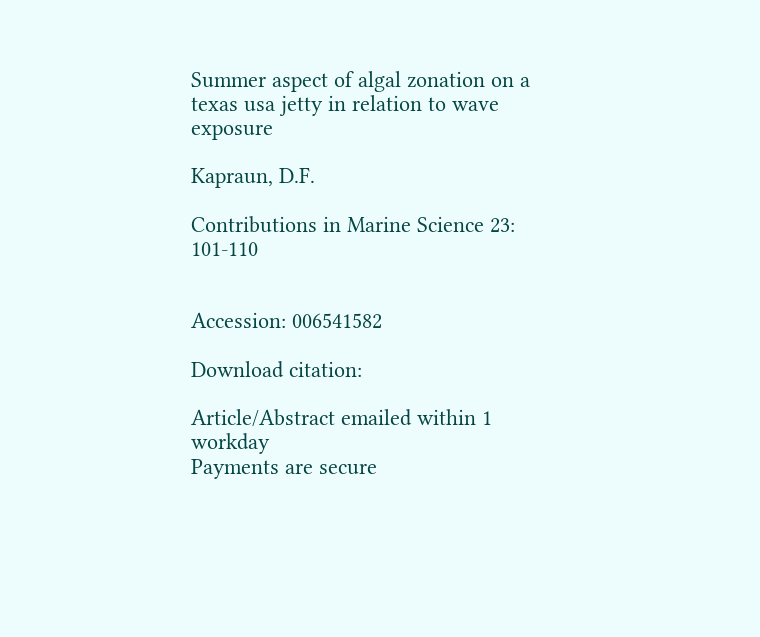Summer aspect of algal zonation on a texas usa jetty in relation to wave exposure

Kapraun, D.F.

Contributions in Marine Science 23: 101-110


Accession: 006541582

Download citation:

Article/Abstract emailed within 1 workday
Payments are secure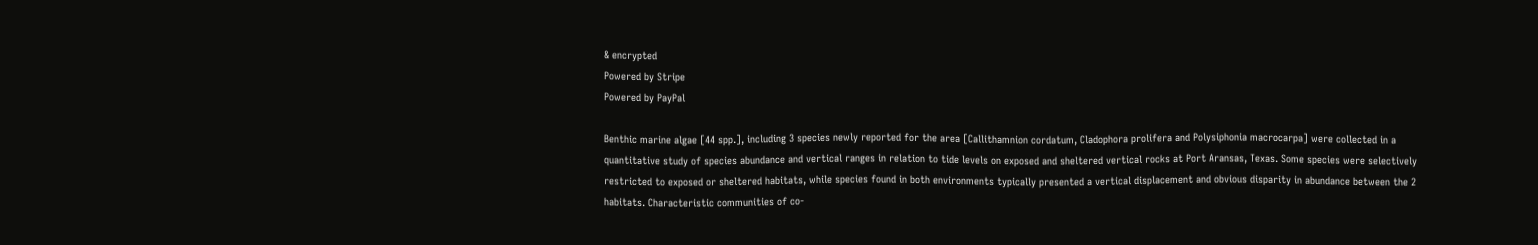& encrypted
Powered by Stripe
Powered by PayPal

Benthic marine algae [44 spp.], including 3 species newly reported for the area [Callithamnion cordatum, Cladophora prolifera and Polysiphonia macrocarpa] were collected in a quantitative study of species abundance and vertical ranges in relation to tide levels on exposed and sheltered vertical rocks at Port Aransas, Texas. Some species were selectively restricted to exposed or sheltered habitats, while species found in both environments typically presented a vertical displacement and obvious disparity in abundance between the 2 habitats. Characteristic communities of co-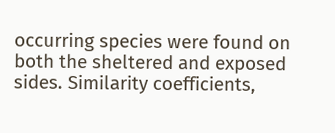occurring species were found on both the sheltered and exposed sides. Similarity coefficients,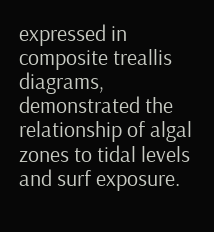expressed in composite treallis diagrams, demonstrated the relationship of algal zones to tidal levels and surf exposure.